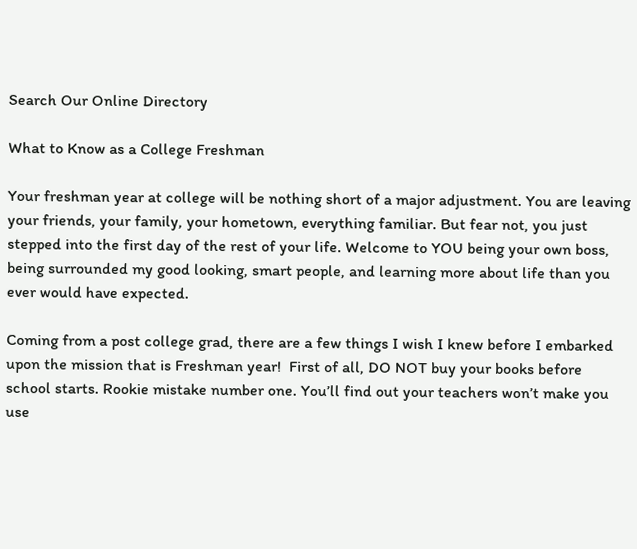Search Our Online Directory

What to Know as a College Freshman

Your freshman year at college will be nothing short of a major adjustment. You are leaving your friends, your family, your hometown, everything familiar. But fear not, you just stepped into the first day of the rest of your life. Welcome to YOU being your own boss, being surrounded my good looking, smart people, and learning more about life than you ever would have expected.

Coming from a post college grad, there are a few things I wish I knew before I embarked upon the mission that is Freshman year!  First of all, DO NOT buy your books before school starts. Rookie mistake number one. You’ll find out your teachers won’t make you use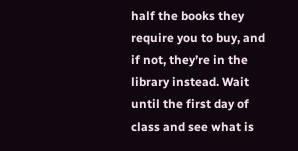half the books they require you to buy, and if not, they’re in the library instead. Wait until the first day of class and see what is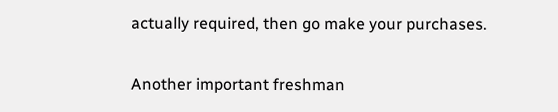actually required, then go make your purchases.

Another important freshman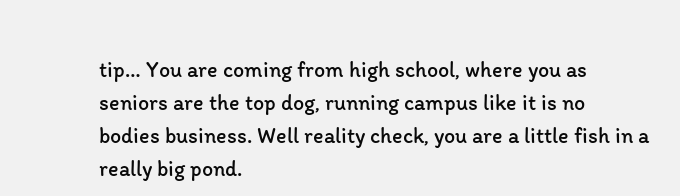tip… You are coming from high school, where you as seniors are the top dog, running campus like it is no bodies business. Well reality check, you are a little fish in a really big pond.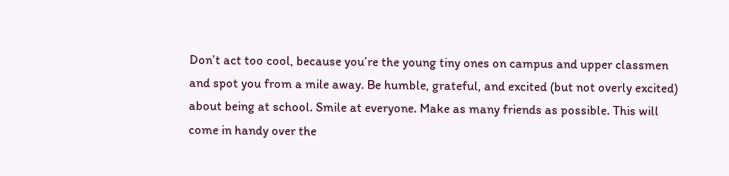Don’t act too cool, because you’re the young tiny ones on campus and upper classmen and spot you from a mile away. Be humble, grateful, and excited (but not overly excited) about being at school. Smile at everyone. Make as many friends as possible. This will come in handy over the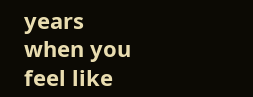years when you feel like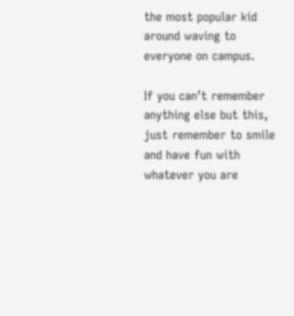the most popular kid around waving to everyone on campus.

If you can’t remember anything else but this, just remember to smile and have fun with whatever you are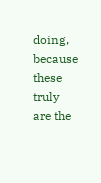doing, because these truly are the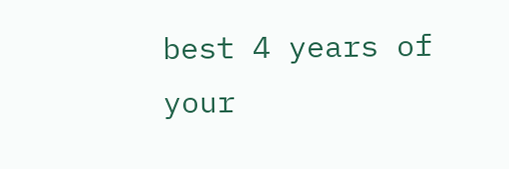best 4 years of your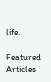life.

Featured Articles